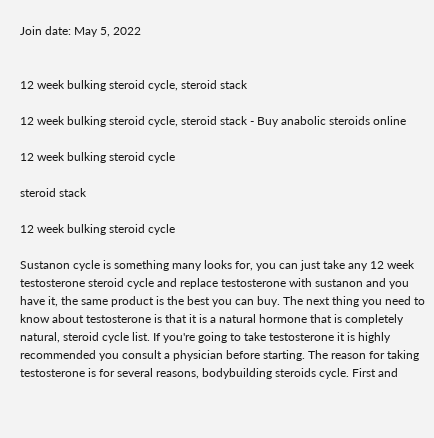Join date: May 5, 2022


12 week bulking steroid cycle, steroid stack

12 week bulking steroid cycle, steroid stack - Buy anabolic steroids online

12 week bulking steroid cycle

steroid stack

12 week bulking steroid cycle

Sustanon cycle is something many looks for, you can just take any 12 week testosterone steroid cycle and replace testosterone with sustanon and you have it, the same product is the best you can buy. The next thing you need to know about testosterone is that it is a natural hormone that is completely natural, steroid cycle list. If you're going to take testosterone it is highly recommended you consult a physician before starting. The reason for taking testosterone is for several reasons, bodybuilding steroids cycle. First and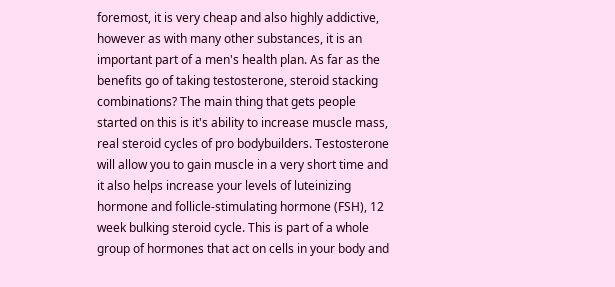foremost, it is very cheap and also highly addictive, however as with many other substances, it is an important part of a men's health plan. As far as the benefits go of taking testosterone, steroid stacking combinations? The main thing that gets people started on this is it's ability to increase muscle mass, real steroid cycles of pro bodybuilders. Testosterone will allow you to gain muscle in a very short time and it also helps increase your levels of luteinizing hormone and follicle-stimulating hormone (FSH), 12 week bulking steroid cycle. This is part of a whole group of hormones that act on cells in your body and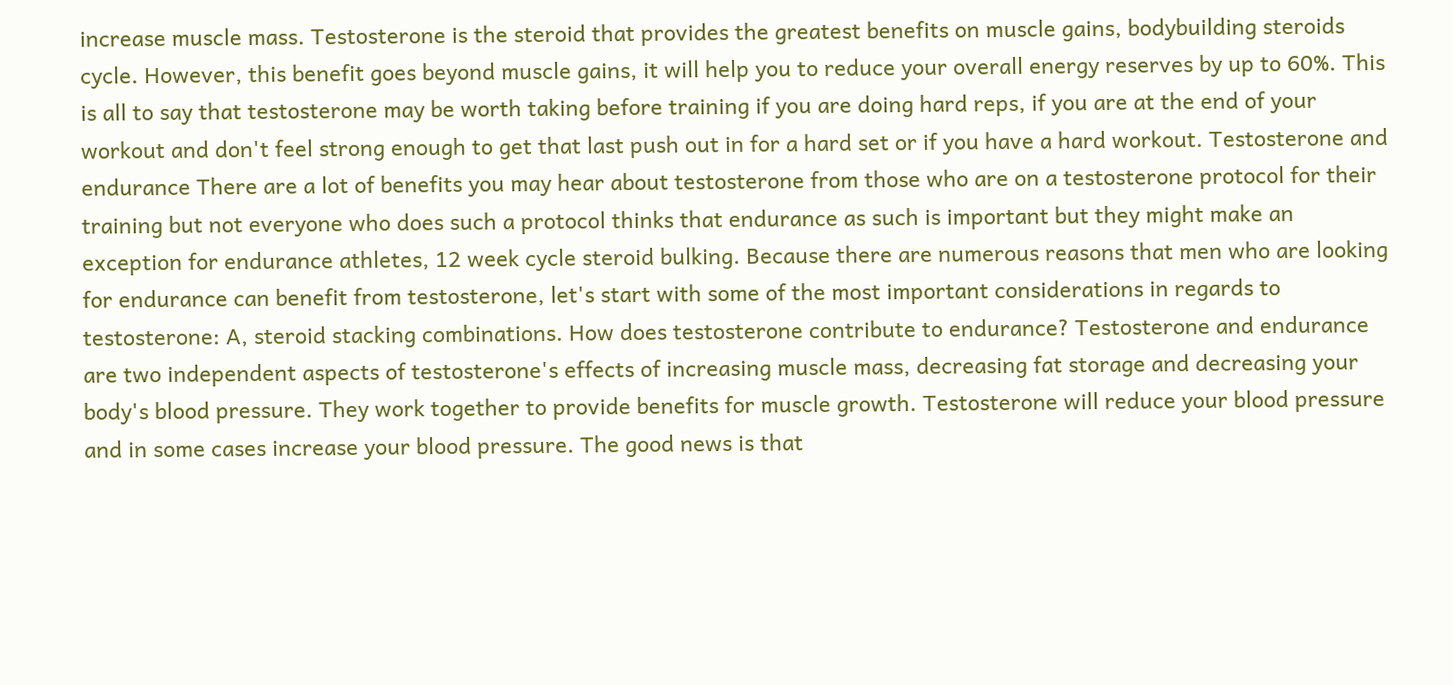increase muscle mass. Testosterone is the steroid that provides the greatest benefits on muscle gains, bodybuilding steroids cycle. However, this benefit goes beyond muscle gains, it will help you to reduce your overall energy reserves by up to 60%. This is all to say that testosterone may be worth taking before training if you are doing hard reps, if you are at the end of your workout and don't feel strong enough to get that last push out in for a hard set or if you have a hard workout. Testosterone and endurance There are a lot of benefits you may hear about testosterone from those who are on a testosterone protocol for their training but not everyone who does such a protocol thinks that endurance as such is important but they might make an exception for endurance athletes, 12 week cycle steroid bulking. Because there are numerous reasons that men who are looking for endurance can benefit from testosterone, let's start with some of the most important considerations in regards to testosterone: A, steroid stacking combinations. How does testosterone contribute to endurance? Testosterone and endurance are two independent aspects of testosterone's effects of increasing muscle mass, decreasing fat storage and decreasing your body's blood pressure. They work together to provide benefits for muscle growth. Testosterone will reduce your blood pressure and in some cases increase your blood pressure. The good news is that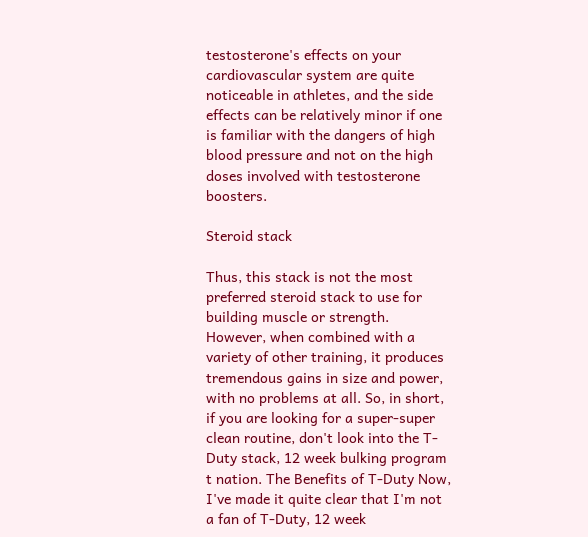testosterone's effects on your cardiovascular system are quite noticeable in athletes, and the side effects can be relatively minor if one is familiar with the dangers of high blood pressure and not on the high doses involved with testosterone boosters.

Steroid stack

Thus, this stack is not the most preferred steroid stack to use for building muscle or strength. However, when combined with a variety of other training, it produces tremendous gains in size and power, with no problems at all. So, in short, if you are looking for a super-super clean routine, don't look into the T-Duty stack, 12 week bulking program t nation. The Benefits of T-Duty Now, I've made it quite clear that I'm not a fan of T-Duty, 12 week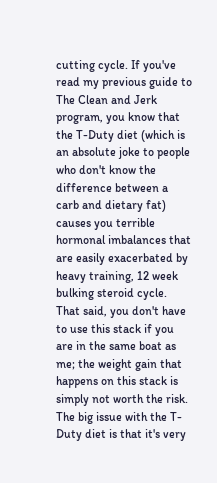cutting cycle. If you've read my previous guide to The Clean and Jerk program, you know that the T-Duty diet (which is an absolute joke to people who don't know the difference between a carb and dietary fat) causes you terrible hormonal imbalances that are easily exacerbated by heavy training, 12 week bulking steroid cycle. That said, you don't have to use this stack if you are in the same boat as me; the weight gain that happens on this stack is simply not worth the risk. The big issue with the T-Duty diet is that it's very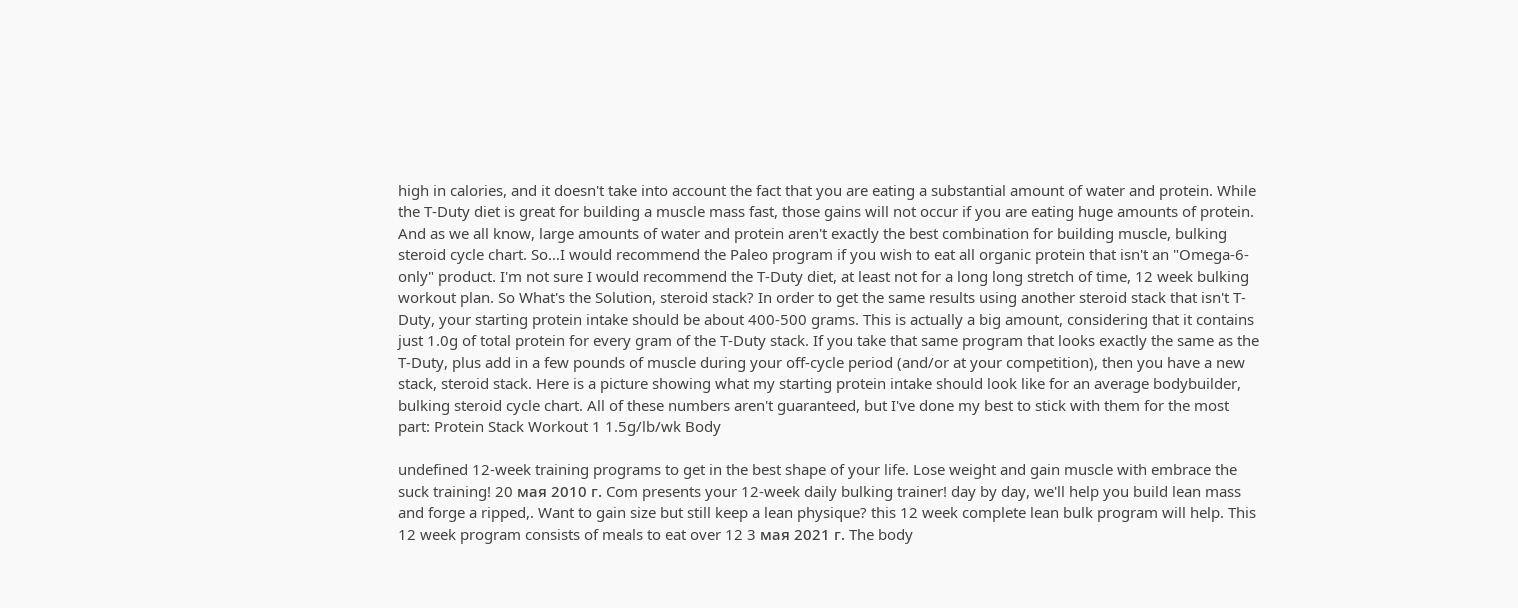high in calories, and it doesn't take into account the fact that you are eating a substantial amount of water and protein. While the T-Duty diet is great for building a muscle mass fast, those gains will not occur if you are eating huge amounts of protein. And as we all know, large amounts of water and protein aren't exactly the best combination for building muscle, bulking steroid cycle chart. So…I would recommend the Paleo program if you wish to eat all organic protein that isn't an "Omega-6-only" product. I'm not sure I would recommend the T-Duty diet, at least not for a long long stretch of time, 12 week bulking workout plan. So What's the Solution, steroid stack? In order to get the same results using another steroid stack that isn't T-Duty, your starting protein intake should be about 400-500 grams. This is actually a big amount, considering that it contains just 1.0g of total protein for every gram of the T-Duty stack. If you take that same program that looks exactly the same as the T-Duty, plus add in a few pounds of muscle during your off-cycle period (and/or at your competition), then you have a new stack, steroid stack. Here is a picture showing what my starting protein intake should look like for an average bodybuilder, bulking steroid cycle chart. All of these numbers aren't guaranteed, but I've done my best to stick with them for the most part: Protein Stack Workout 1 1.5g/lb/wk Body

undefined 12-week training programs to get in the best shape of your life. Lose weight and gain muscle with embrace the suck training! 20 мая 2010 г. Com presents your 12-week daily bulking trainer! day by day, we'll help you build lean mass and forge a ripped,. Want to gain size but still keep a lean physique? this 12 week complete lean bulk program will help. This 12 week program consists of meals to eat over 12 3 мая 2021 г. The body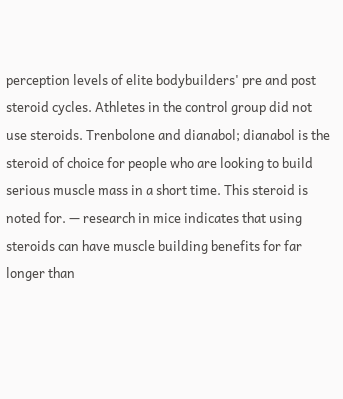perception levels of elite bodybuilders' pre and post steroid cycles. Athletes in the control group did not use steroids. Trenbolone and dianabol; dianabol is the steroid of choice for people who are looking to build serious muscle mass in a short time. This steroid is noted for. — research in mice indicates that using steroids can have muscle building benefits for far longer than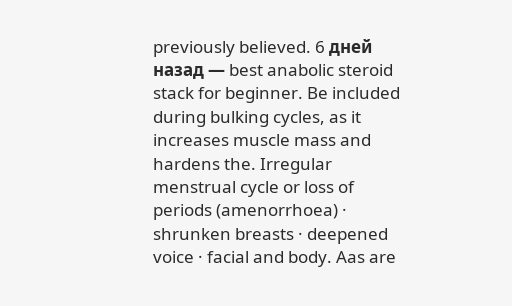previously believed. 6 дней назад — best anabolic steroid stack for beginner. Be included during bulking cycles, as it increases muscle mass and hardens the. Irregular menstrual cycle or loss of periods (amenorrhoea) · shrunken breasts · deepened voice · facial and body. Aas are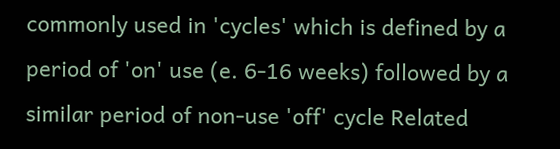commonly used in 'cycles' which is defined by a period of 'on' use (e. 6-16 weeks) followed by a similar period of non-use 'off' cycle Related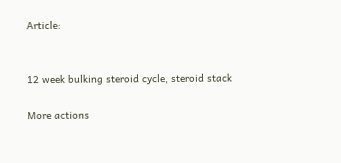Article:


12 week bulking steroid cycle, steroid stack

More actions